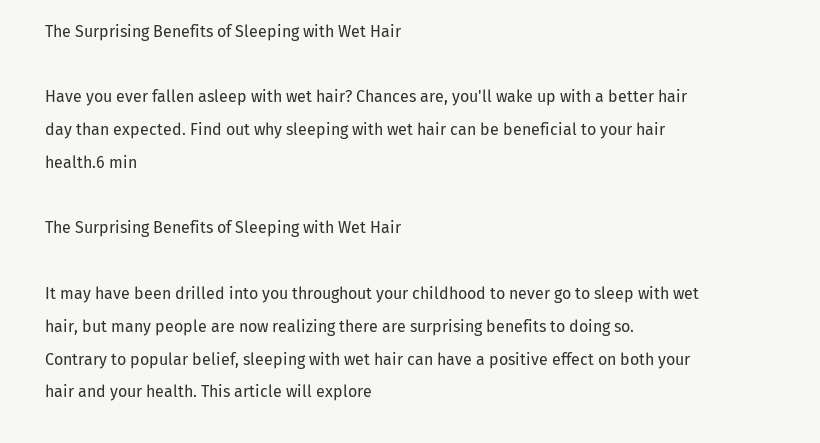The Surprising Benefits of Sleeping with Wet Hair

Have you ever fallen asleep with wet hair? Chances are, you'll wake up with a better hair day than expected. Find out why sleeping with wet hair can be beneficial to your hair health.6 min

The Surprising Benefits of Sleeping with Wet Hair

It may have been drilled into you throughout your childhood to never go to sleep with wet hair, but many people are now realizing there are surprising benefits to doing so. Contrary to popular belief, sleeping with wet hair can have a positive effect on both your hair and your health. This article will explore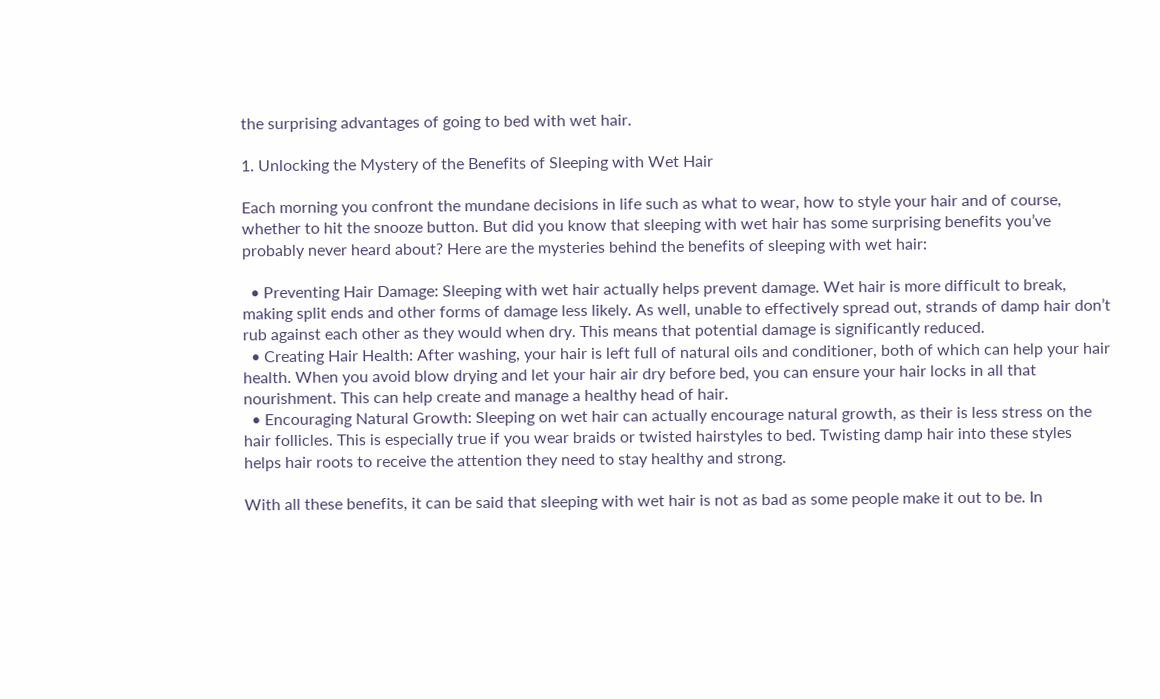the surprising advantages of going to bed with wet hair.

1. Unlocking the Mystery of the Benefits of Sleeping with Wet Hair

Each morning you confront the mundane decisions in life such as what to wear, how to style your hair and of course, whether to hit the snooze button. But did you know that sleeping with wet hair has some surprising benefits you’ve probably never heard about? Here are the mysteries behind the benefits of sleeping with wet hair:

  • Preventing Hair Damage: Sleeping with wet hair actually helps prevent damage. Wet hair is more difficult to break, making split ends and other forms of damage less likely. As well, unable to effectively spread out, strands of damp hair don’t rub against each other as they would when dry. This means that potential damage is significantly reduced.
  • Creating Hair Health: After washing, your hair is left full of natural oils and conditioner, both of which can help your hair health. When you avoid blow drying and let your hair air dry before bed, you can ensure your hair locks in all that nourishment. This can help create and manage a healthy head of hair.
  • Encouraging Natural Growth: Sleeping on wet hair can actually encourage natural growth, as their is less stress on the hair follicles. This is especially true if you wear braids or twisted hairstyles to bed. Twisting damp hair into these styles helps hair roots to receive the attention they need to stay healthy and strong.

With all these benefits, it can be said that sleeping with wet hair is not as bad as some people make it out to be. In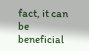fact, it can be beneficial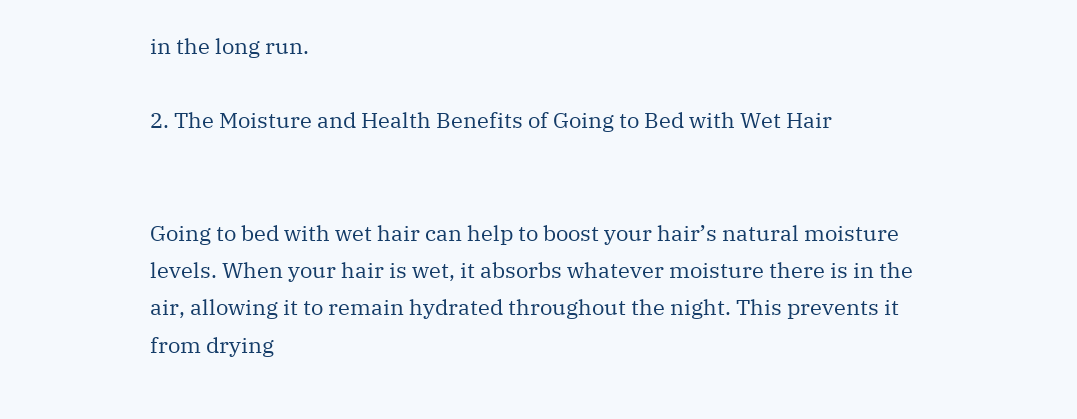in the long run.

2. The Moisture and Health Benefits of Going to Bed with Wet Hair


Going to bed with wet hair can help to boost your hair’s natural moisture levels. When your hair is wet, it absorbs whatever moisture there is in the air, allowing it to remain hydrated throughout the night. This prevents it from drying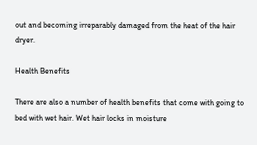out and becoming irreparably damaged from the heat of the hair dryer.

Health Benefits

There are also a number of health benefits that come with going to bed with wet hair. Wet hair locks in moisture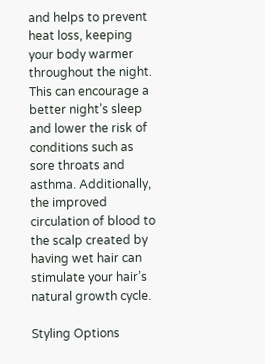and helps to prevent heat loss, keeping your body warmer throughout the night. This can encourage a better night’s sleep and lower the risk of conditions such as sore throats and asthma. Additionally, the improved circulation of blood to the scalp created by having wet hair can stimulate your hair’s natural growth cycle.

Styling Options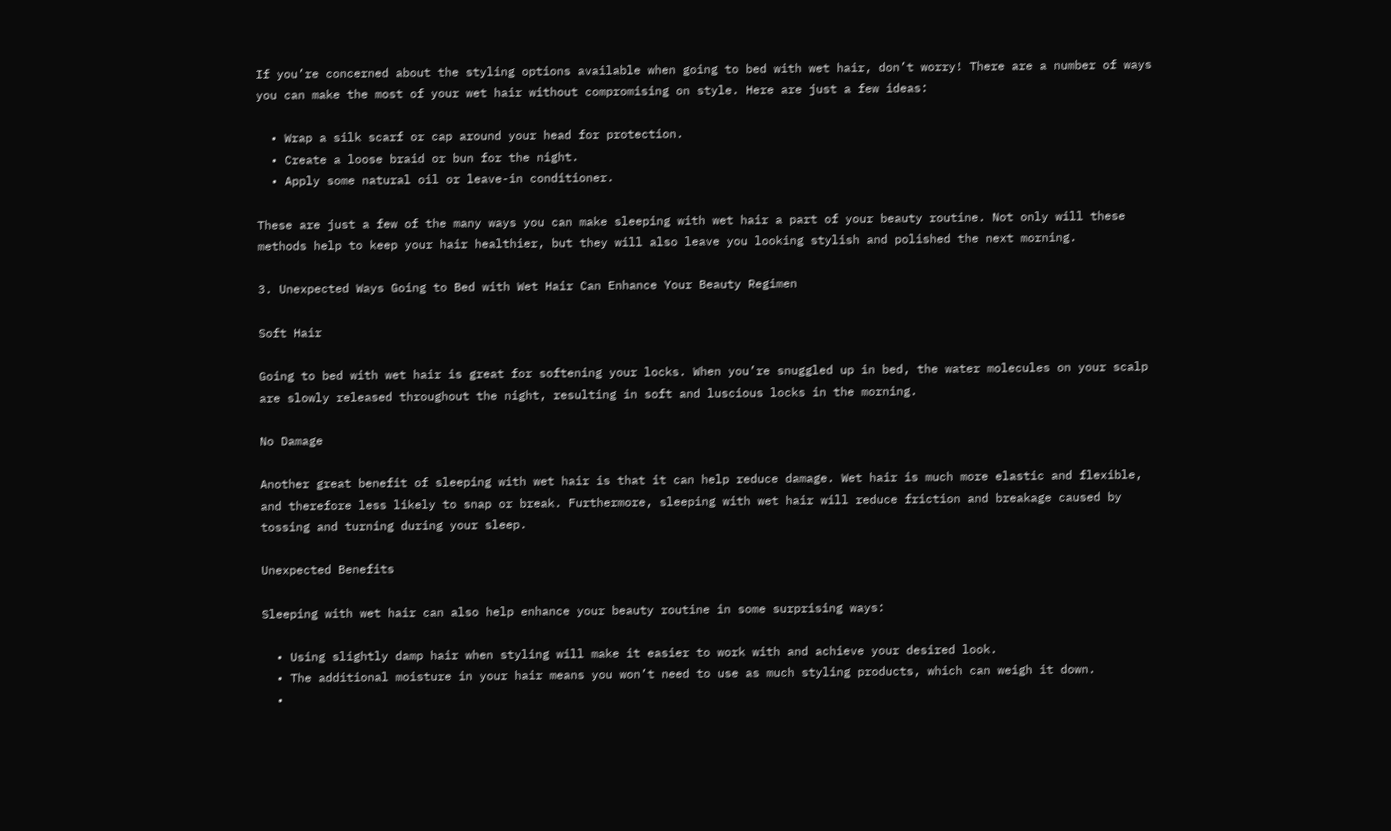If you’re concerned about the styling options available when going to bed with wet hair, don’t worry! There are a number of ways you can make the most of your wet hair without compromising on style. Here are just a few ideas:

  • Wrap a silk scarf or cap around your head for protection.
  • Create a loose braid or bun for the night.
  • Apply some natural oil or leave-in conditioner.

These are just a few of the many ways you can make sleeping with wet hair a part of your beauty routine. Not only will these methods help to keep your hair healthier, but they will also leave you looking stylish and polished the next morning.

3. Unexpected Ways Going to Bed with Wet Hair Can Enhance Your Beauty Regimen

Soft Hair

Going to bed with wet hair is great for softening your locks. When you’re snuggled up in bed, the water molecules on your scalp are slowly released throughout the night, resulting in soft and luscious locks in the morning.

No Damage

Another great benefit of sleeping with wet hair is that it can help reduce damage. Wet hair is much more elastic and flexible, and therefore less likely to snap or break. Furthermore, sleeping with wet hair will reduce friction and breakage caused by tossing and turning during your sleep.

Unexpected Benefits

Sleeping with wet hair can also help enhance your beauty routine in some surprising ways:

  • Using slightly damp hair when styling will make it easier to work with and achieve your desired look.
  • The additional moisture in your hair means you won’t need to use as much styling products, which can weigh it down.
  •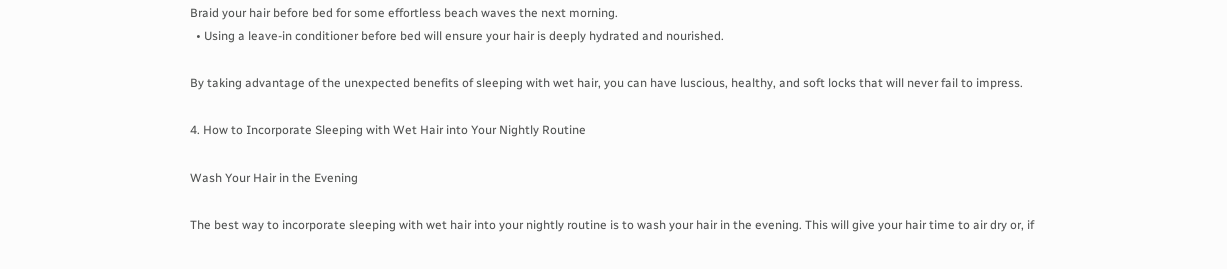Braid your hair before bed for some effortless beach waves the next morning.
  • Using a leave-in conditioner before bed will ensure your hair is deeply hydrated and nourished.

By taking advantage of the unexpected benefits of sleeping with wet hair, you can have luscious, healthy, and soft locks that will never fail to impress.

4. How to Incorporate Sleeping with Wet Hair into Your Nightly Routine

Wash Your Hair in the Evening

The best way to incorporate sleeping with wet hair into your nightly routine is to wash your hair in the evening. This will give your hair time to air dry or, if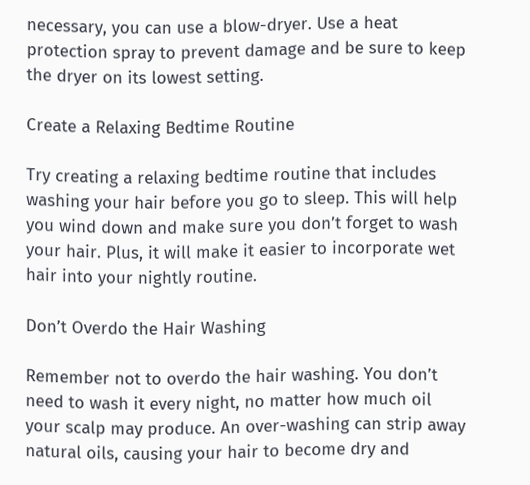necessary, you can use a blow-dryer. Use a heat protection spray to prevent damage and be sure to keep the dryer on its lowest setting.

Create a Relaxing Bedtime Routine

Try creating a relaxing bedtime routine that includes washing your hair before you go to sleep. This will help you wind down and make sure you don’t forget to wash your hair. Plus, it will make it easier to incorporate wet hair into your nightly routine.

Don’t Overdo the Hair Washing

Remember not to overdo the hair washing. You don’t need to wash it every night, no matter how much oil your scalp may produce. An over-washing can strip away natural oils, causing your hair to become dry and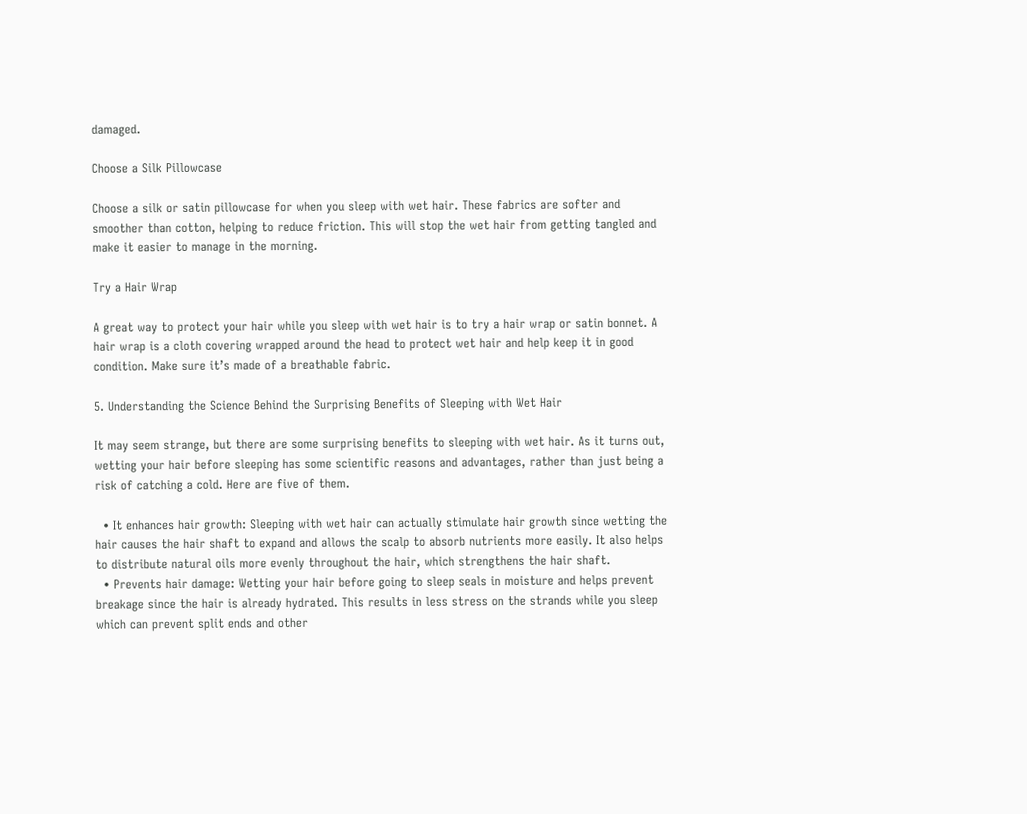damaged.

Choose a Silk Pillowcase

Choose a silk or satin pillowcase for when you sleep with wet hair. These fabrics are softer and smoother than cotton, helping to reduce friction. This will stop the wet hair from getting tangled and make it easier to manage in the morning.

Try a Hair Wrap

A great way to protect your hair while you sleep with wet hair is to try a hair wrap or satin bonnet. A hair wrap is a cloth covering wrapped around the head to protect wet hair and help keep it in good condition. Make sure it’s made of a breathable fabric.

5. Understanding the Science Behind the Surprising Benefits of Sleeping with Wet Hair

It may seem strange, but there are some surprising benefits to sleeping with wet hair. As it turns out, wetting your hair before sleeping has some scientific reasons and advantages, rather than just being a risk of catching a cold. Here are five of them.

  • It enhances hair growth: Sleeping with wet hair can actually stimulate hair growth since wetting the hair causes the hair shaft to expand and allows the scalp to absorb nutrients more easily. It also helps to distribute natural oils more evenly throughout the hair, which strengthens the hair shaft.
  • Prevents hair damage: Wetting your hair before going to sleep seals in moisture and helps prevent breakage since the hair is already hydrated. This results in less stress on the strands while you sleep which can prevent split ends and other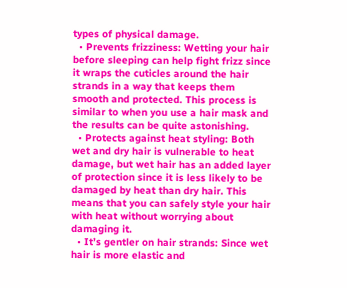types of physical damage.
  • Prevents frizziness: Wetting your hair before sleeping can help fight frizz since it wraps the cuticles around the hair strands in a way that keeps them smooth and protected. This process is similar to when you use a hair mask and the results can be quite astonishing.
  • Protects against heat styling: Both wet and dry hair is vulnerable to heat damage, but wet hair has an added layer of protection since it is less likely to be damaged by heat than dry hair. This means that you can safely style your hair with heat without worrying about damaging it.
  • It’s gentler on hair strands: Since wet hair is more elastic and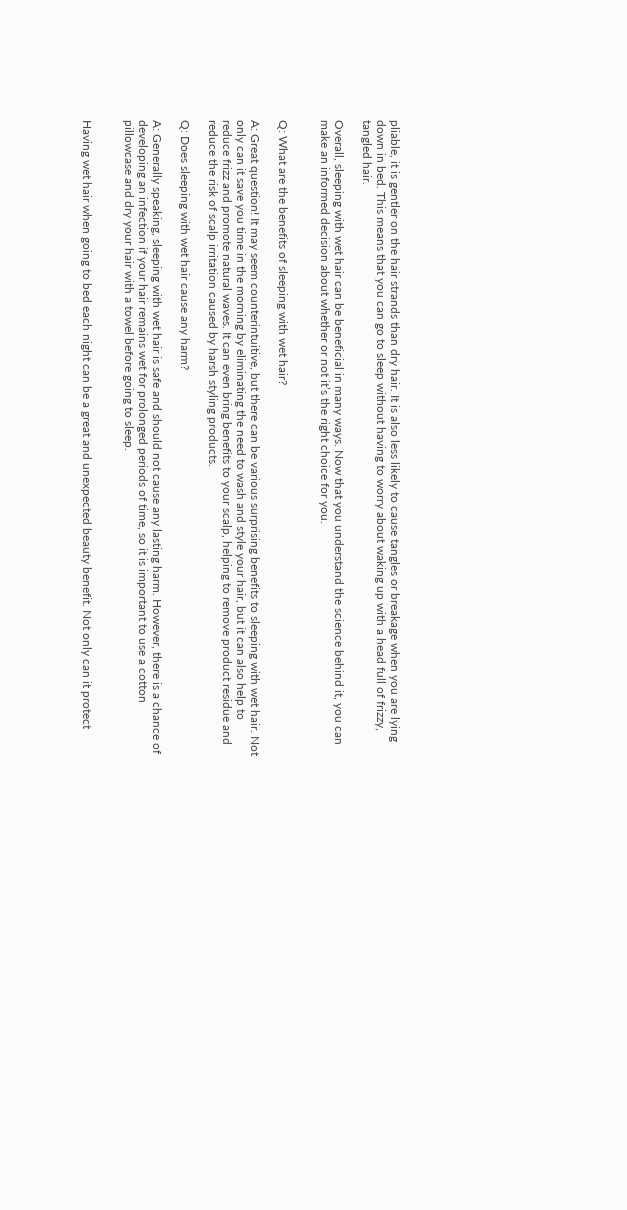pliable, it is gentler on the hair strands than dry hair. It is also less likely to cause tangles or breakage when you are lying down in bed. This means that you can go to sleep without having to worry about waking up with a head full of frizzy, tangled hair.

Overall, sleeping with wet hair can be beneficial in many ways. Now that you understand the science behind it, you can make an informed decision about whether or not it’s the right choice for you.


Q: What are the benefits of sleeping with wet hair?

A: Great question! It may seem counterintuitive, but there can be various surprising benefits to sleeping with wet hair. Not only can it save you time in the morning by eliminating the need to wash and style your hair, but it can also help to reduce frizz and promote natural waves. It can even bring benefits to your scalp, helping to remove product residue and reduce the risk of scalp irritation caused by harsh styling products.

Q: Does sleeping with wet hair cause any harm?

A: Generally speaking, sleeping with wet hair is safe and should not cause any lasting harm. However, there is a chance of developing an infection if your hair remains wet for prolonged periods of time, so it is important to use a cotton pillowcase and dry your hair with a towel before going to sleep.


Having wet hair when going to bed each night can be a great and unexpected beauty benefit. Not only can it protect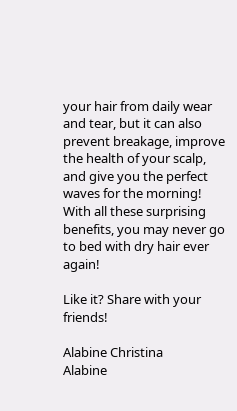your hair from daily wear and tear, but it can also prevent breakage, improve the health of your scalp, and give you the perfect waves for the morning! With all these surprising benefits, you may never go to bed with dry hair ever again!

Like it? Share with your friends!

Alabine Christina
Alabine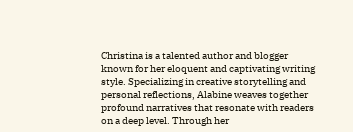Christina is a talented author and blogger known for her eloquent and captivating writing style. Specializing in creative storytelling and personal reflections, Alabine weaves together profound narratives that resonate with readers on a deep level. Through her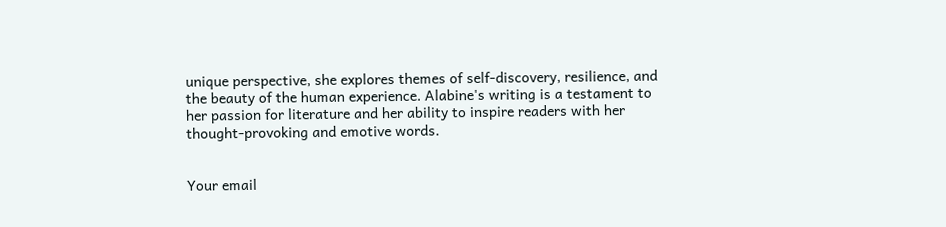unique perspective, she explores themes of self-discovery, resilience, and the beauty of the human experience. Alabine's writing is a testament to her passion for literature and her ability to inspire readers with her thought-provoking and emotive words.


Your email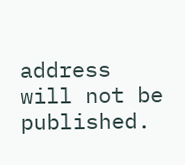address will not be published.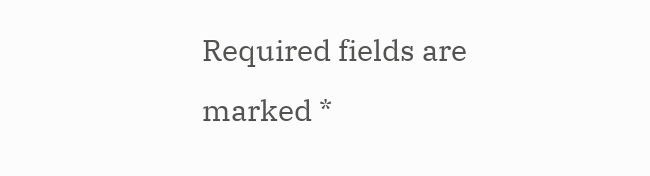Required fields are marked *